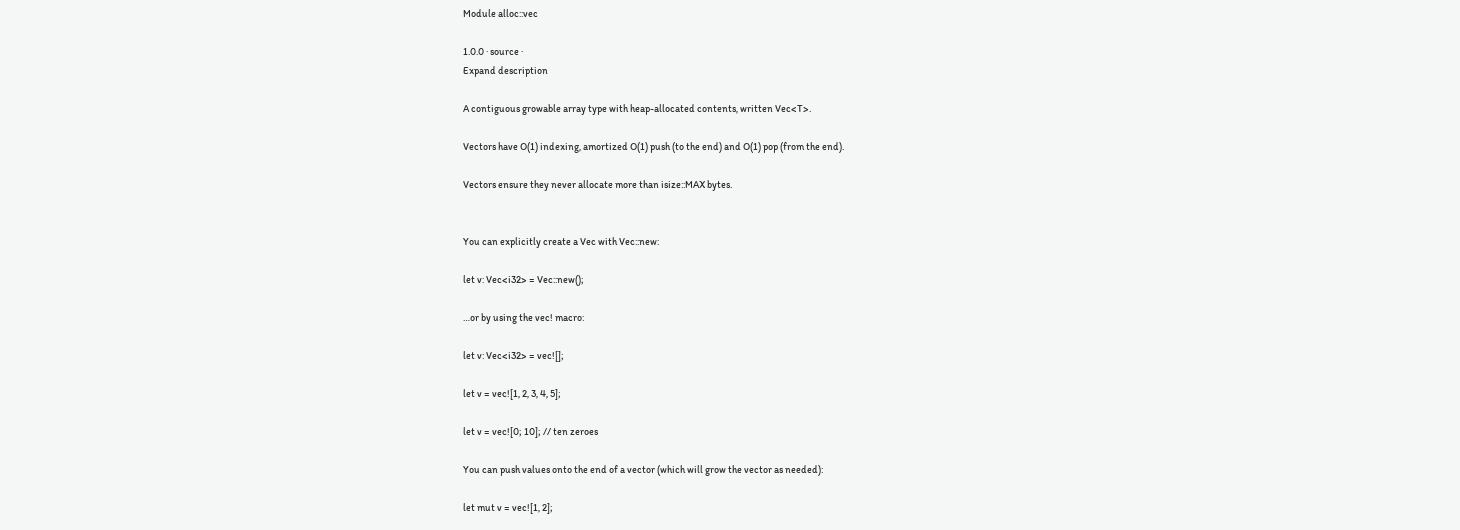Module alloc::vec

1.0.0 · source ·
Expand description

A contiguous growable array type with heap-allocated contents, written Vec<T>.

Vectors have O(1) indexing, amortized O(1) push (to the end) and O(1) pop (from the end).

Vectors ensure they never allocate more than isize::MAX bytes.


You can explicitly create a Vec with Vec::new:

let v: Vec<i32> = Vec::new();

…or by using the vec! macro:

let v: Vec<i32> = vec![];

let v = vec![1, 2, 3, 4, 5];

let v = vec![0; 10]; // ten zeroes

You can push values onto the end of a vector (which will grow the vector as needed):

let mut v = vec![1, 2];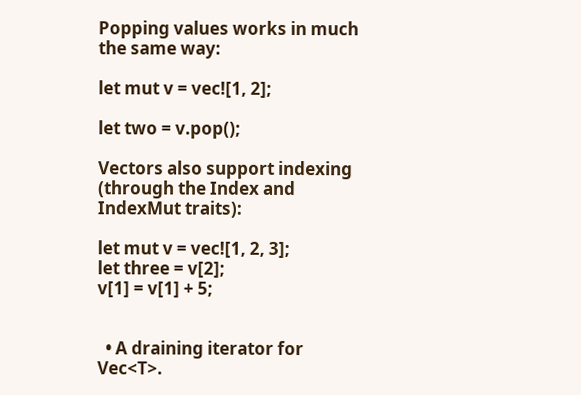Popping values works in much the same way:

let mut v = vec![1, 2];

let two = v.pop();

Vectors also support indexing (through the Index and IndexMut traits):

let mut v = vec![1, 2, 3];
let three = v[2];
v[1] = v[1] + 5;


  • A draining iterator for Vec<T>.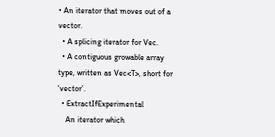• An iterator that moves out of a vector.
  • A splicing iterator for Vec.
  • A contiguous growable array type, written as Vec<T>, short for ‘vector’.
  • ExtractIfExperimental
    An iterator which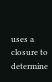uses a closure to determine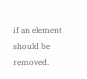if an element should be removed.